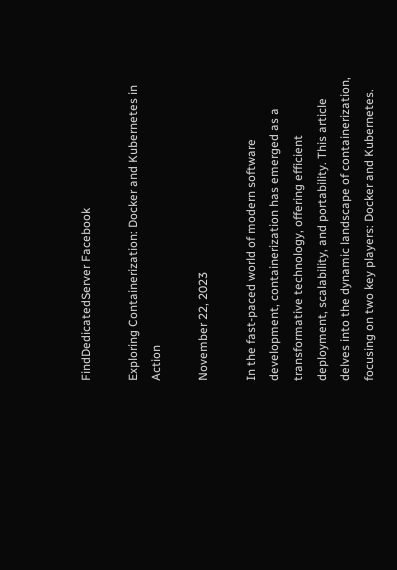FindDedicatedServer Facebook

Exploring Containerization: Docker and Kubernetes in Action

November 22, 2023

In the fast-paced world of modern software development, containerization has emerged as a transformative technology, offering efficient deployment, scalability, and portability. This article delves into the dynamic landscape of containerization, focusing on two key players: Docker and Kubernetes.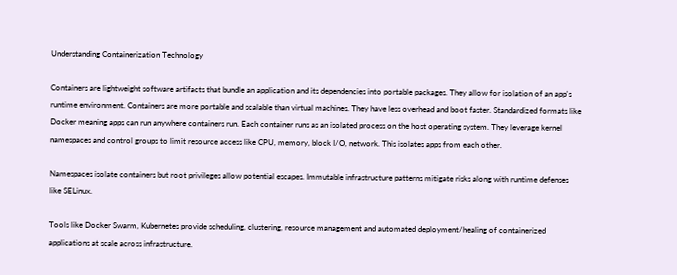Understanding Containerization Technology

Containers are lightweight software artifacts that bundle an application and its dependencies into portable packages. They allow for isolation of an app's runtime environment. Containers are more portable and scalable than virtual machines. They have less overhead and boot faster. Standardized formats like Docker meaning apps can run anywhere containers run. Each container runs as an isolated process on the host operating system. They leverage kernel namespaces and control groups to limit resource access like CPU, memory, block I/O, network. This isolates apps from each other.

Namespaces isolate containers but root privileges allow potential escapes. Immutable infrastructure patterns mitigate risks along with runtime defenses like SELinux.

Tools like Docker Swarm, Kubernetes provide scheduling, clustering, resource management and automated deployment/healing of containerized applications at scale across infrastructure.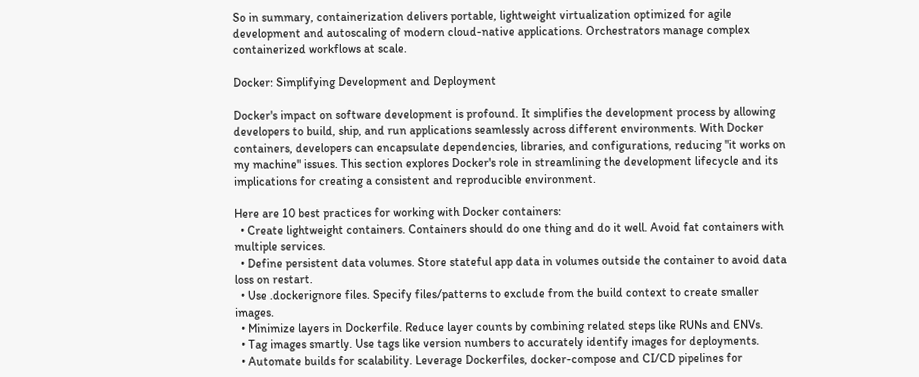So in summary, containerization delivers portable, lightweight virtualization optimized for agile development and autoscaling of modern cloud-native applications. Orchestrators manage complex containerized workflows at scale.

Docker: Simplifying Development and Deployment

Docker's impact on software development is profound. It simplifies the development process by allowing developers to build, ship, and run applications seamlessly across different environments. With Docker containers, developers can encapsulate dependencies, libraries, and configurations, reducing "it works on my machine" issues. This section explores Docker's role in streamlining the development lifecycle and its implications for creating a consistent and reproducible environment.

Here are 10 best practices for working with Docker containers:
  • Create lightweight containers. Containers should do one thing and do it well. Avoid fat containers with multiple services.
  • Define persistent data volumes. Store stateful app data in volumes outside the container to avoid data loss on restart.
  • Use .dockerignore files. Specify files/patterns to exclude from the build context to create smaller images.
  • Minimize layers in Dockerfile. Reduce layer counts by combining related steps like RUNs and ENVs.
  • Tag images smartly. Use tags like version numbers to accurately identify images for deployments.
  • Automate builds for scalability. Leverage Dockerfiles, docker-compose and CI/CD pipelines for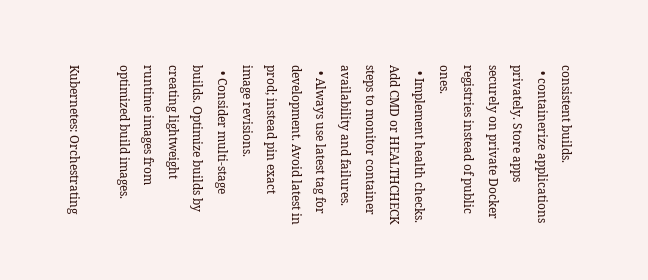consistent builds.
  • containerize applications privately. Store apps securely on private Docker registries instead of public ones.
  • Implement health checks. Add CMD or HEALTHCHECK steps to monitor container availability and failures.
  • Always use latest tag for development. Avoid latest in prod; instead pin exact image revisions.
  • Consider multi-stage builds. Optimize builds by creating lightweight runtime images from optimized build images.

Kubernetes: Orchestrating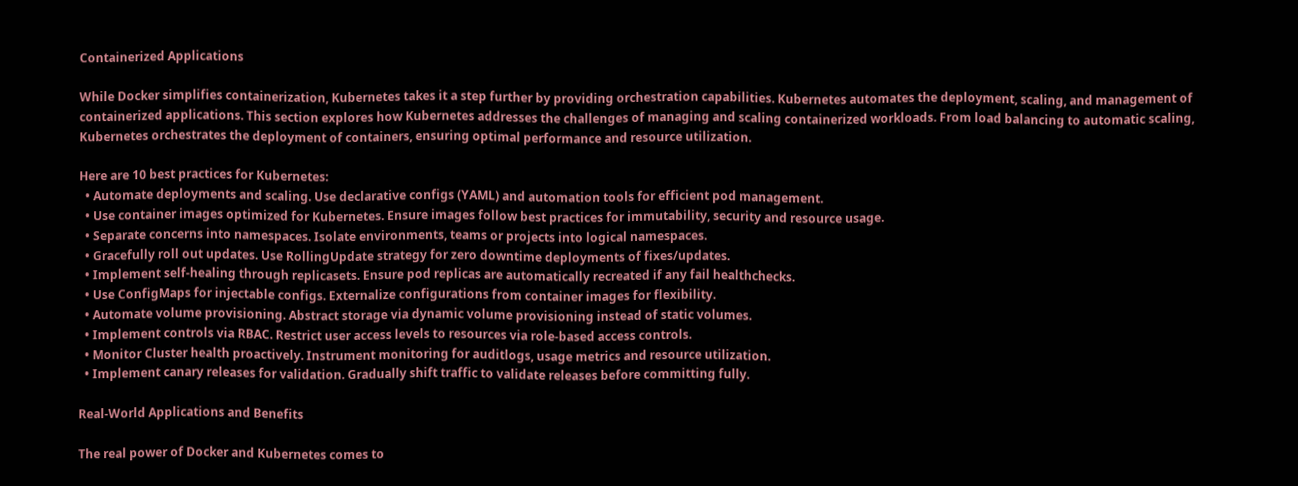Containerized Applications

While Docker simplifies containerization, Kubernetes takes it a step further by providing orchestration capabilities. Kubernetes automates the deployment, scaling, and management of containerized applications. This section explores how Kubernetes addresses the challenges of managing and scaling containerized workloads. From load balancing to automatic scaling, Kubernetes orchestrates the deployment of containers, ensuring optimal performance and resource utilization.

Here are 10 best practices for Kubernetes:
  • Automate deployments and scaling. Use declarative configs (YAML) and automation tools for efficient pod management.
  • Use container images optimized for Kubernetes. Ensure images follow best practices for immutability, security and resource usage.
  • Separate concerns into namespaces. Isolate environments, teams or projects into logical namespaces.
  • Gracefully roll out updates. Use RollingUpdate strategy for zero downtime deployments of fixes/updates.
  • Implement self-healing through replicasets. Ensure pod replicas are automatically recreated if any fail healthchecks.
  • Use ConfigMaps for injectable configs. Externalize configurations from container images for flexibility.
  • Automate volume provisioning. Abstract storage via dynamic volume provisioning instead of static volumes.
  • Implement controls via RBAC. Restrict user access levels to resources via role-based access controls.
  • Monitor Cluster health proactively. Instrument monitoring for auditlogs, usage metrics and resource utilization.
  • Implement canary releases for validation. Gradually shift traffic to validate releases before committing fully.

Real-World Applications and Benefits

The real power of Docker and Kubernetes comes to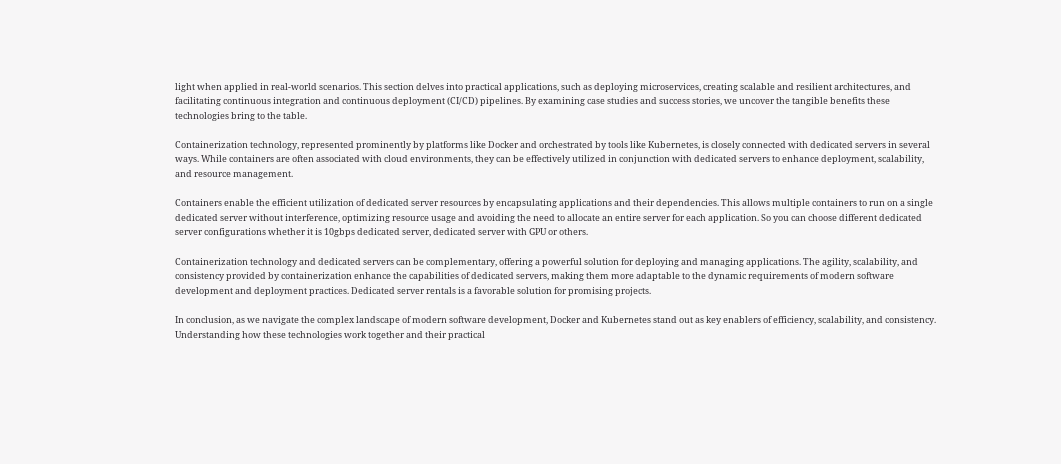light when applied in real-world scenarios. This section delves into practical applications, such as deploying microservices, creating scalable and resilient architectures, and facilitating continuous integration and continuous deployment (CI/CD) pipelines. By examining case studies and success stories, we uncover the tangible benefits these technologies bring to the table.

Containerization technology, represented prominently by platforms like Docker and orchestrated by tools like Kubernetes, is closely connected with dedicated servers in several ways. While containers are often associated with cloud environments, they can be effectively utilized in conjunction with dedicated servers to enhance deployment, scalability, and resource management.

Containers enable the efficient utilization of dedicated server resources by encapsulating applications and their dependencies. This allows multiple containers to run on a single dedicated server without interference, optimizing resource usage and avoiding the need to allocate an entire server for each application. So you can choose different dedicated server configurations whether it is 10gbps dedicated server, dedicated server with GPU or others.

Containerization technology and dedicated servers can be complementary, offering a powerful solution for deploying and managing applications. The agility, scalability, and consistency provided by containerization enhance the capabilities of dedicated servers, making them more adaptable to the dynamic requirements of modern software development and deployment practices. Dedicated server rentals is a favorable solution for promising projects.

In conclusion, as we navigate the complex landscape of modern software development, Docker and Kubernetes stand out as key enablers of efficiency, scalability, and consistency. Understanding how these technologies work together and their practical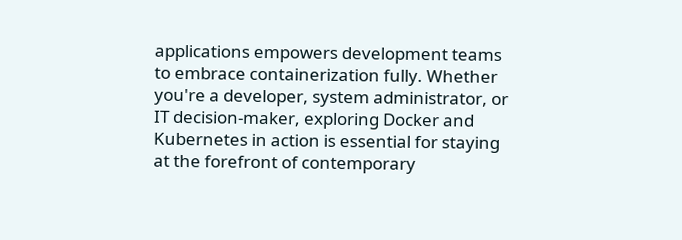applications empowers development teams to embrace containerization fully. Whether you're a developer, system administrator, or IT decision-maker, exploring Docker and Kubernetes in action is essential for staying at the forefront of contemporary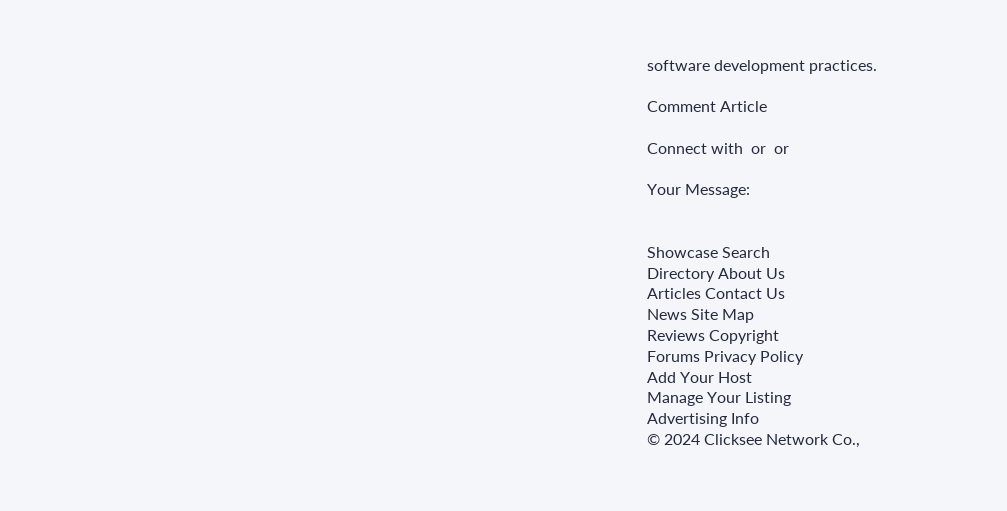software development practices.

Comment Article

Connect with  or  or

Your Message:


Showcase Search
Directory About Us
Articles Contact Us
News Site Map
Reviews Copyright
Forums Privacy Policy
Add Your Host
Manage Your Listing
Advertising Info
© 2024 Clicksee Network Co.,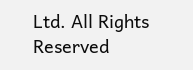Ltd. All Rights Reserved